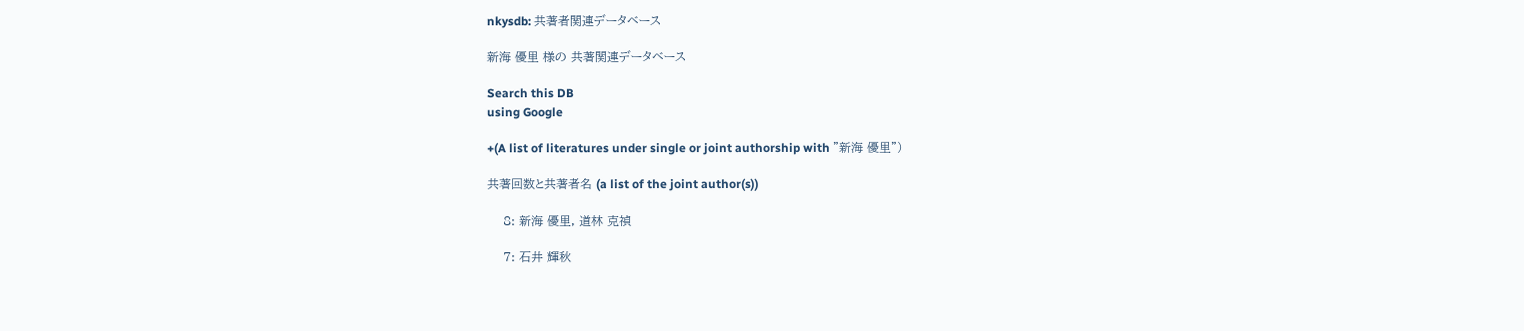nkysdb: 共著者関連データベース

新海 優里 様の 共著関連データベース

Search this DB
using Google

+(A list of literatures under single or joint authorship with "新海 優里")

共著回数と共著者名 (a list of the joint author(s))

    8: 新海 優里, 道林 克禎

    7: 石井 輝秋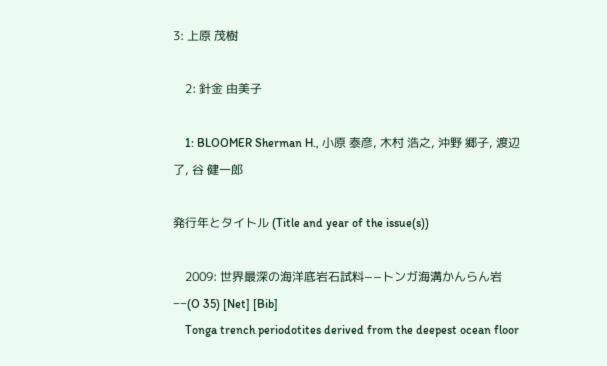3: 上原 茂樹

    2: 針金 由美子

    1: BLOOMER Sherman H., 小原 泰彦, 木村 浩之, 沖野 郷子, 渡辺 了, 谷 健一郎

発行年とタイトル (Title and year of the issue(s))

    2009: 世界最深の海洋底岩石試料−−トンガ海溝かんらん岩−−(O 35) [Net] [Bib]
    Tonga trench periodotites derived from the deepest ocean floor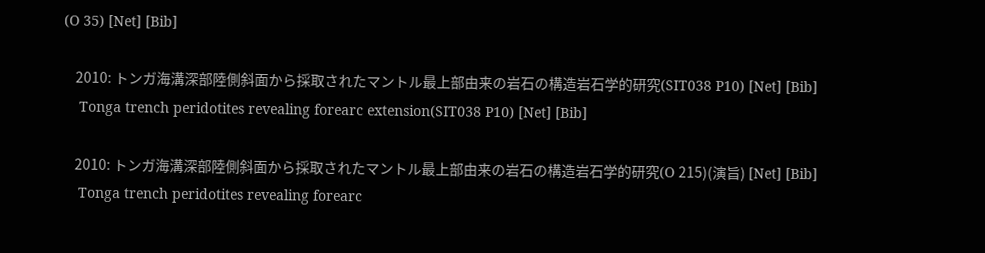(O 35) [Net] [Bib]

    2010: トンガ海溝深部陸側斜面から採取されたマントル最上部由来の岩石の構造岩石学的研究(SIT038 P10) [Net] [Bib]
    Tonga trench peridotites revealing forearc extension(SIT038 P10) [Net] [Bib]

    2010: トンガ海溝深部陸側斜面から採取されたマントル最上部由来の岩石の構造岩石学的研究(O 215)(演旨) [Net] [Bib]
    Tonga trench peridotites revealing forearc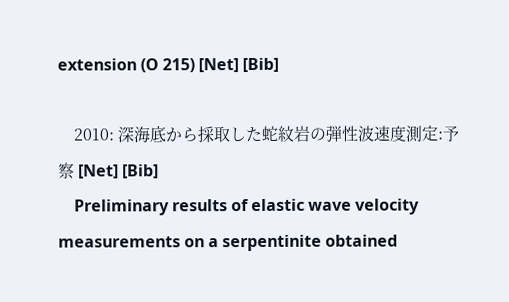extension (O 215) [Net] [Bib]

    2010: 深海底から採取した蛇紋岩の弾性波速度測定:予察 [Net] [Bib]
    Preliminary results of elastic wave velocity measurements on a serpentinite obtained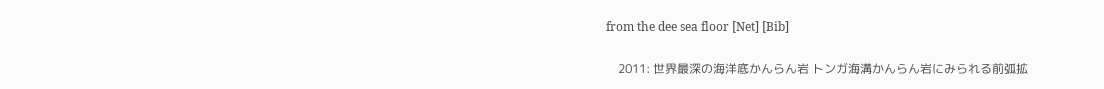from the dee sea floor [Net] [Bib]

    2011: 世界最深の海洋底かんらん岩 トンガ海溝かんらん岩にみられる前弧拡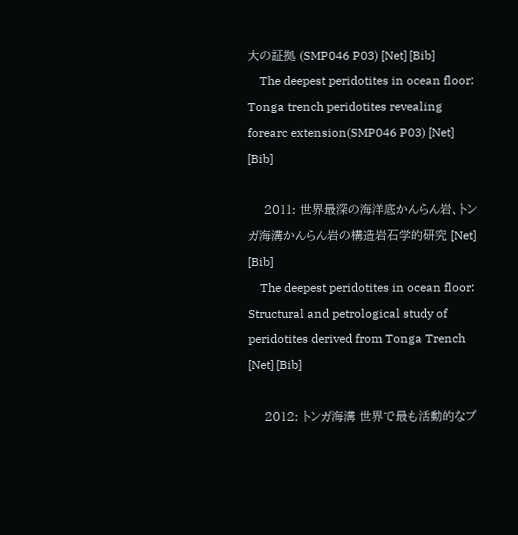大の証拠 (SMP046 P03) [Net] [Bib]
    The deepest peridotites in ocean floor: Tonga trench peridotites revealing forearc extension(SMP046 P03) [Net] [Bib]

    2011: 世界最深の海洋底かんらん岩、トンガ海溝かんらん岩の構造岩石学的研究 [Net] [Bib]
    The deepest peridotites in ocean floor: Structural and petrological study of peridotites derived from Tonga Trench [Net] [Bib]

    2012: トンガ海溝 世界で最も活動的なプ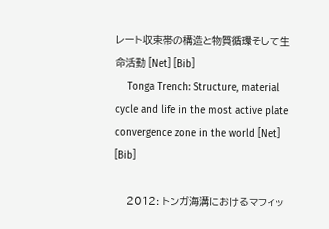レート収束帯の構造と物質循環そして生命活動 [Net] [Bib]
    Tonga Trench: Structure, material cycle and life in the most active plate convergence zone in the world [Net] [Bib]

    2012: トンガ海溝におけるマフィッ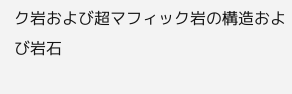ク岩および超マフィック岩の構造および岩石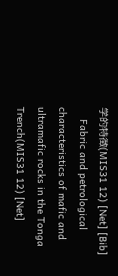学的特徴(MIS31 12) [Net] [Bib]
    Fabric and petrological characteristics of mafic and ultramafic rocks in the Tonga Trench(MIS31 12) [Net]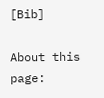[Bib]

About this page: